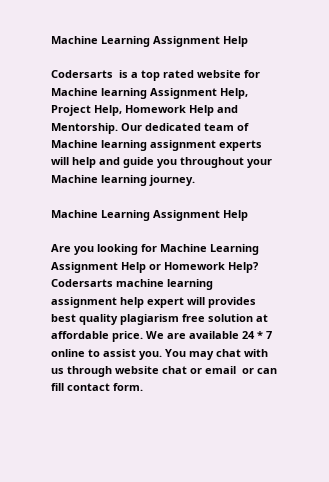Machine Learning Assignment Help

Codersarts  is a top rated website for  Machine learning Assignment Help, Project Help, Homework Help and Mentorship. Our dedicated team of Machine learning assignment experts will help and guide you throughout your Machine learning journey.

Machine Learning Assignment Help

Are you looking for Machine Learning Assignment Help or Homework Help? Codersarts machine learning assignment help expert will provides best quality plagiarism free solution at affordable price. We are available 24 * 7 online to assist you. You may chat with us through website chat or email  or can fill contact form.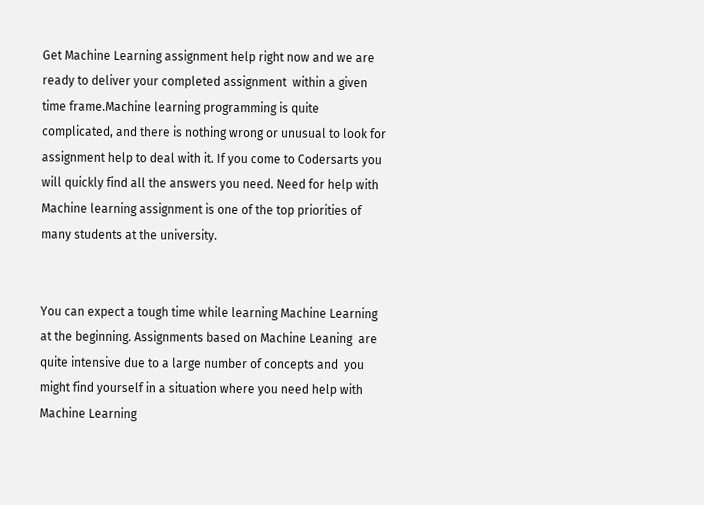Get Machine Learning assignment help right now and we are ready to deliver your completed assignment  within a given time frame.Machine learning programming is quite complicated, and there is nothing wrong or unusual to look for assignment help to deal with it. If you come to Codersarts you will quickly find all the answers you need. Need for help with Machine learning assignment is one of the top priorities of many students at the university.


You can expect a tough time while learning Machine Learning at the beginning. Assignments based on Machine Leaning  are quite intensive due to a large number of concepts and  you might find yourself in a situation where you need help with Machine Learning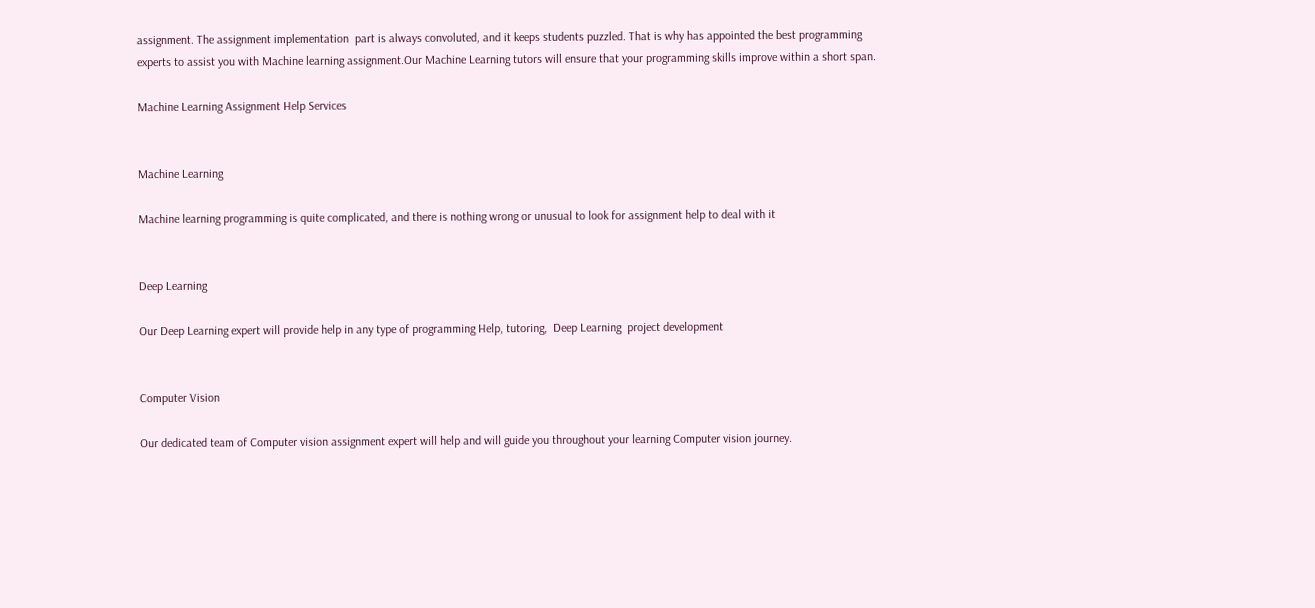assignment. The assignment implementation  part is always convoluted, and it keeps students puzzled. That is why has appointed the best programming experts to assist you with Machine learning assignment.Our Machine Learning tutors will ensure that your programming skills improve within a short span.

Machine Learning Assignment Help Services


Machine Learning

Machine learning programming is quite complicated, and there is nothing wrong or unusual to look for assignment help to deal with it


Deep Learning

Our Deep Learning expert will provide help in any type of programming Help, tutoring,  Deep Learning  project development


Computer Vision

Our dedicated team of Computer vision assignment expert will help and will guide you throughout your learning Computer vision journey.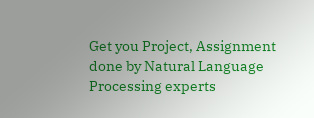Get you Project, Assignment done by Natural Language Processing experts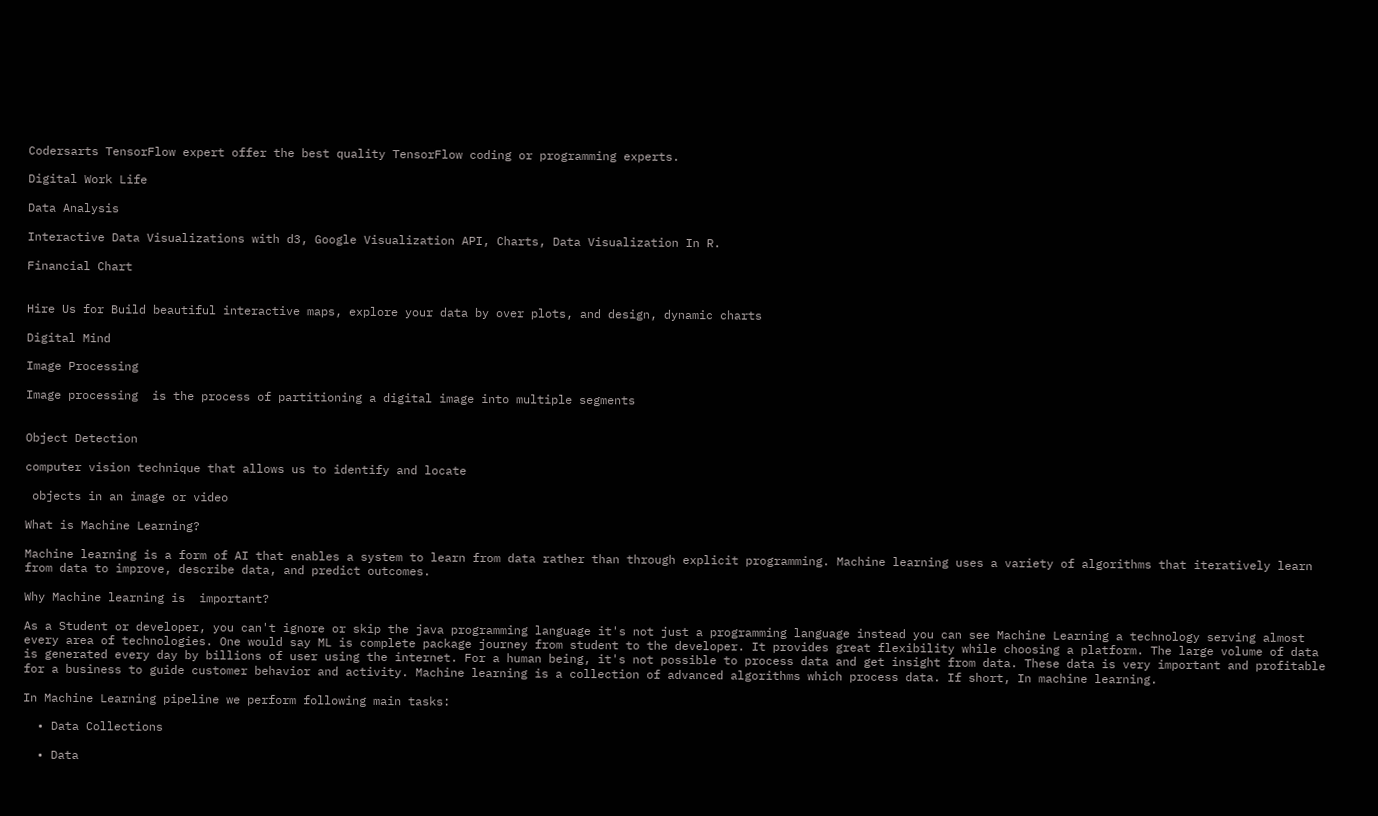Codersarts TensorFlow expert offer the best quality TensorFlow coding or programming experts.

Digital Work Life

Data Analysis

Interactive Data Visualizations with d3, Google Visualization API, Charts, Data Visualization In R.

Financial Chart


Hire Us for Build beautiful interactive maps, explore your data by over plots, and design, dynamic charts

Digital Mind

Image Processing

Image processing  is the process of partitioning a digital image into multiple segments


Object Detection

computer vision technique that allows us to identify and locate

 objects in an image or video

What is Machine Learning?

Machine learning is a form of AI that enables a system to learn from data rather than through explicit programming. Machine learning uses a variety of algorithms that iteratively learn from data to improve, describe data, and predict outcomes.

Why Machine learning is  important?

As a Student or developer, you can't ignore or skip the java programming language it's not just a programming language instead you can see Machine Learning a technology serving almost every area of technologies. One would say ML is complete package journey from student to the developer. It provides great flexibility while choosing a platform. The large volume of data is generated every day by billions of user using the internet. For a human being, it's not possible to process data and get insight from data. These data is very important and profitable for a business to guide customer behavior and activity. Machine learning is a collection of advanced algorithms which process data. If short, In machine learning.

In Machine Learning pipeline we perform following main tasks:

  • Data Collections

  • Data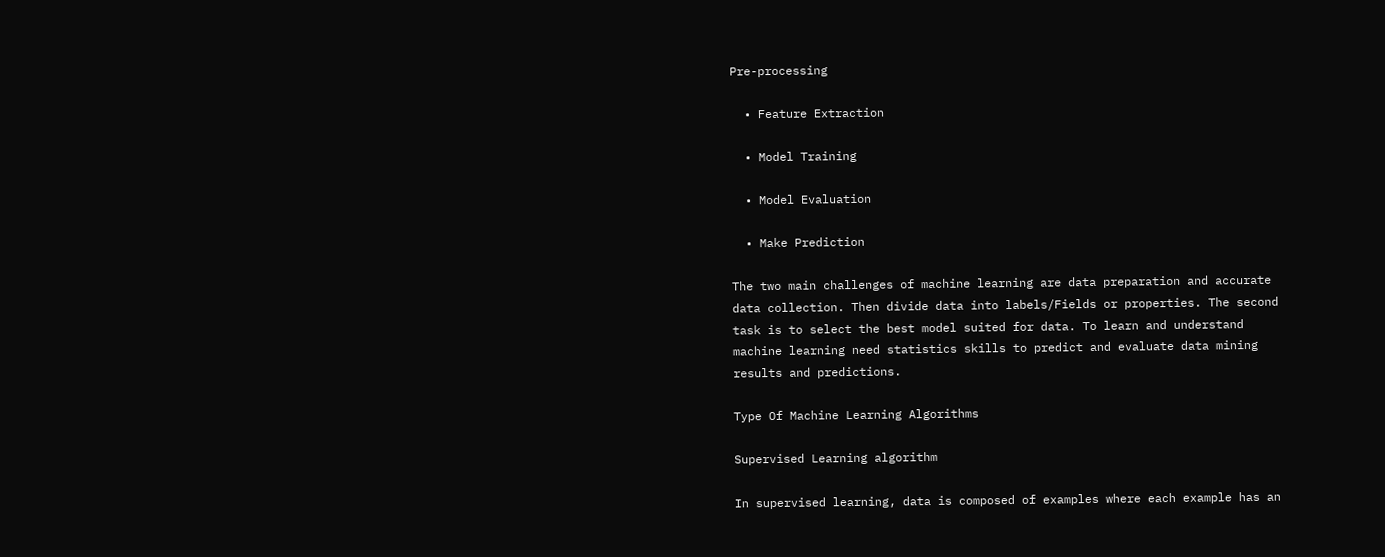Pre-processing

  • Feature Extraction

  • Model Training

  • Model Evaluation

  • Make Prediction

The two main challenges of machine learning are data preparation and accurate data collection. Then divide data into labels/Fields or properties. The second task is to select the best model suited for data. To learn and understand machine learning need statistics skills to predict and evaluate data mining results and predictions.

Type Of Machine Learning Algorithms

Supervised Learning algorithm

In supervised learning, data is composed of examples where each example has an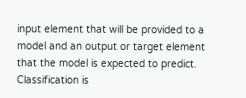input element that will be provided to a model and an output or target element that the model is expected to predict. Classification is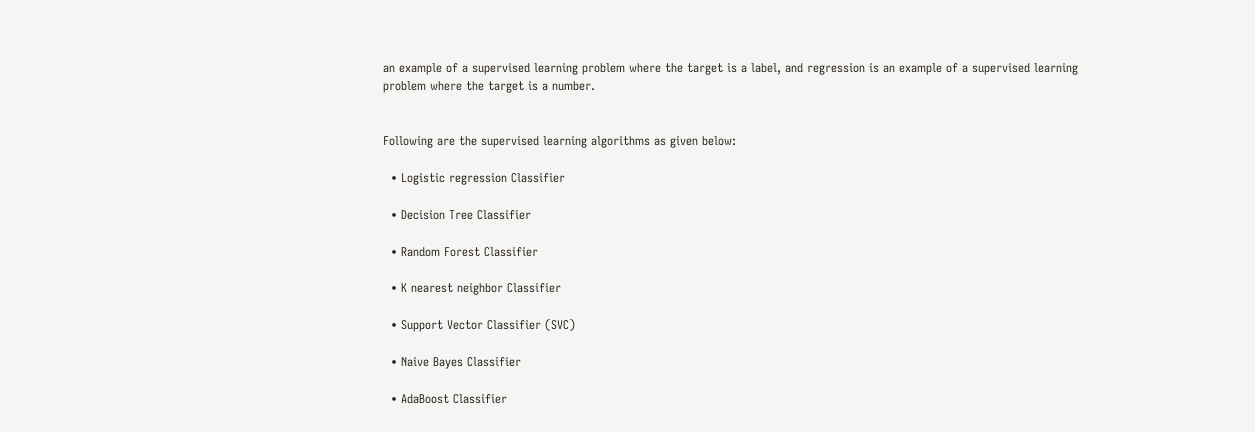an example of a supervised learning problem where the target is a label, and regression is an example of a supervised learning problem where the target is a number.


Following are the supervised learning algorithms as given below:

  • Logistic regression Classifier

  • Decision Tree Classifier

  • Random Forest Classifier

  • K nearest neighbor Classifier

  • Support Vector Classifier (SVC)

  • Naive Bayes Classifier

  • AdaBoost Classifier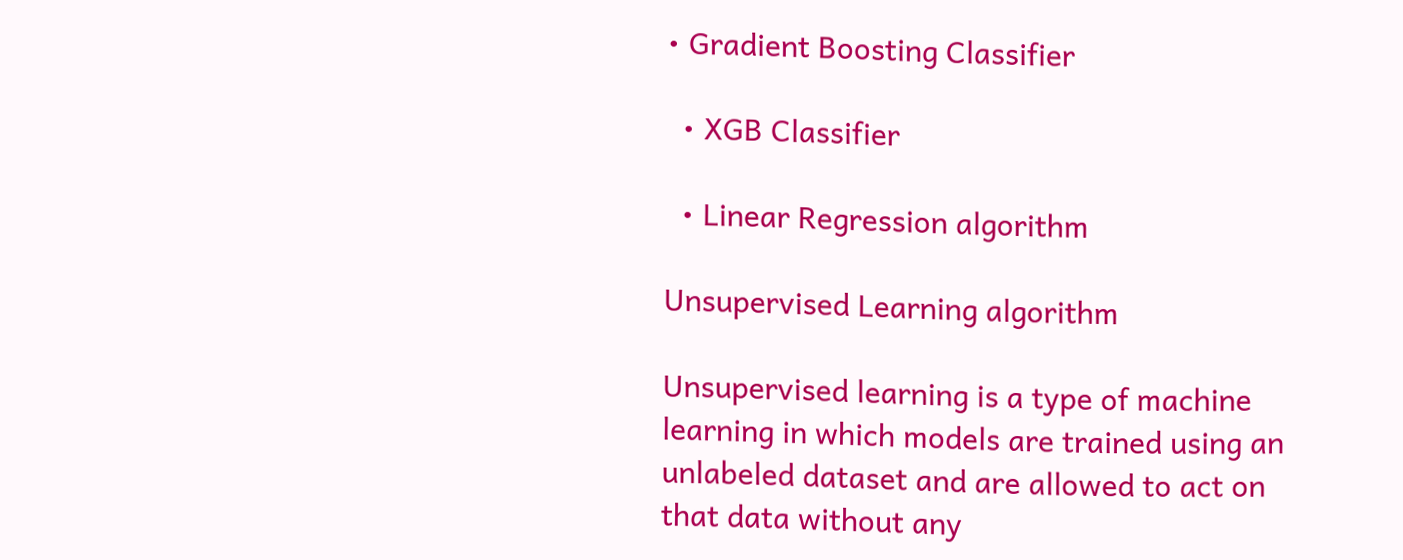• Gradient Boosting Classifier

  • XGB Classifier

  • Linear Regression algorithm

Unsupervised Learning algorithm

Unsupervised learning is a type of machine learning in which models are trained using an unlabeled dataset and are allowed to act on that data without any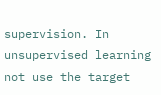supervision. In unsupervised learning not use the target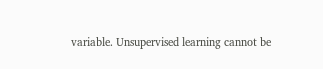variable. Unsupervised learning cannot be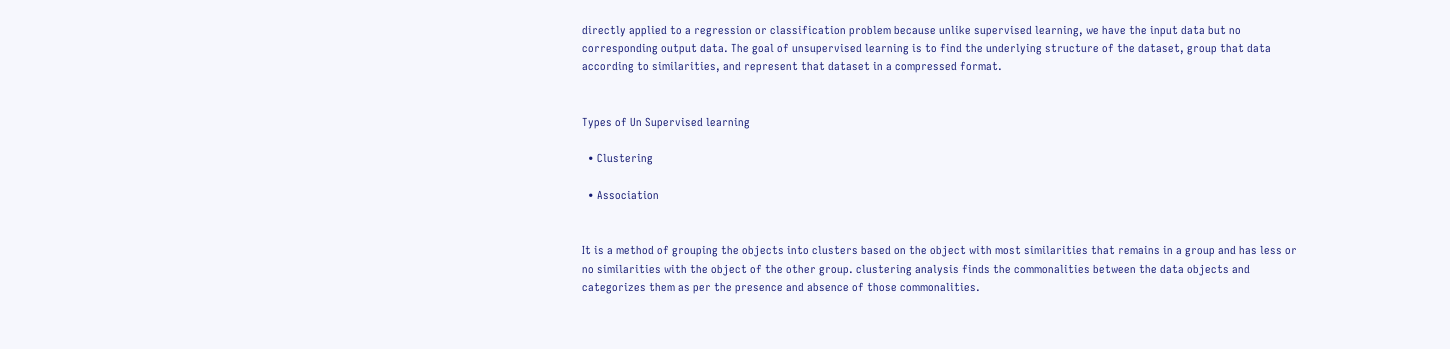directly applied to a regression or classification problem because unlike supervised learning, we have the input data but no corresponding output data. The goal of unsupervised learning is to find the underlying structure of the dataset, group that data according to similarities, and represent that dataset in a compressed format.


Types of Un Supervised learning

  • Clustering

  • Association


It is a method of grouping the objects into clusters based on the object with most similarities that remains in a group and has less or no similarities with the object of the other group. clustering analysis finds the commonalities between the data objects and categorizes them as per the presence and absence of those commonalities.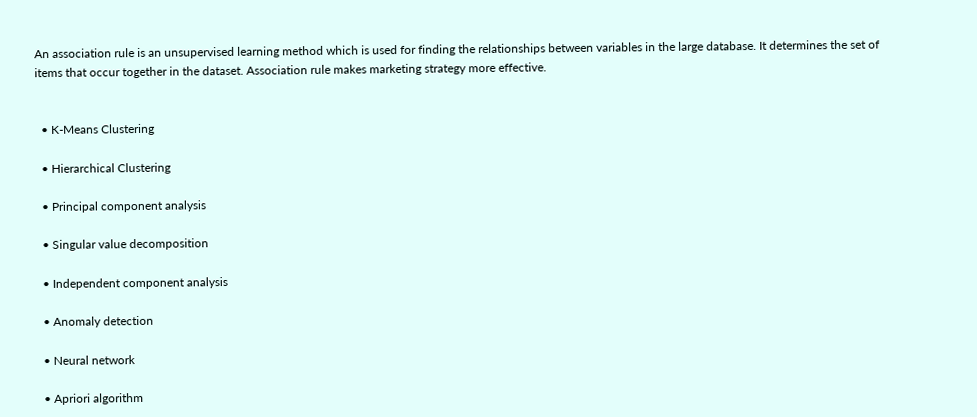An association rule is an unsupervised learning method which is used for finding the relationships between variables in the large database. It determines the set of items that occur together in the dataset. Association rule makes marketing strategy more effective.


  • K-Means Clustering

  • Hierarchical Clustering

  • Principal component analysis

  • Singular value decomposition

  • Independent component analysis

  • Anomaly detection

  • Neural network

  • Apriori algorithm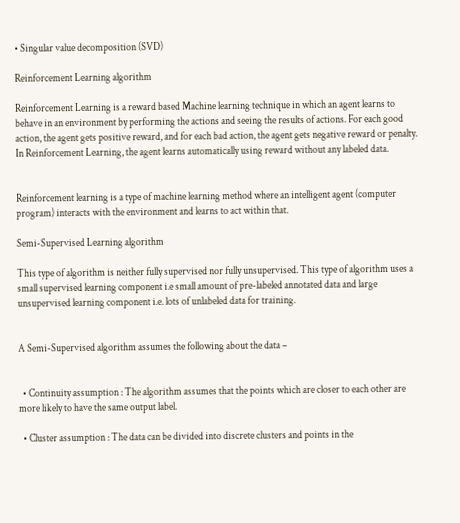• Singular value decomposition (SVD)

Reinforcement Learning algorithm

Reinforcement Learning is a reward based Machine learning technique in which an agent learns to behave in an environment by performing the actions and seeing the results of actions. For each good action, the agent gets positive reward, and for each bad action, the agent gets negative reward or penalty. In Reinforcement Learning, the agent learns automatically using reward without any labeled data.


Reinforcement learning is a type of machine learning method where an intelligent agent (computer program) interacts with the environment and learns to act within that.

Semi-Supervised Learning algorithm

This type of algorithm is neither fully supervised nor fully unsupervised. This type of algorithm uses a small supervised learning component i.e small amount of pre-labeled annotated data and large unsupervised learning component i.e. lots of unlabeled data for training.


A Semi-Supervised algorithm assumes the following about the data –


  • Continuity assumption : The algorithm assumes that the points which are closer to each other are more likely to have the same output label.

  • Cluster assumption : The data can be divided into discrete clusters and points in the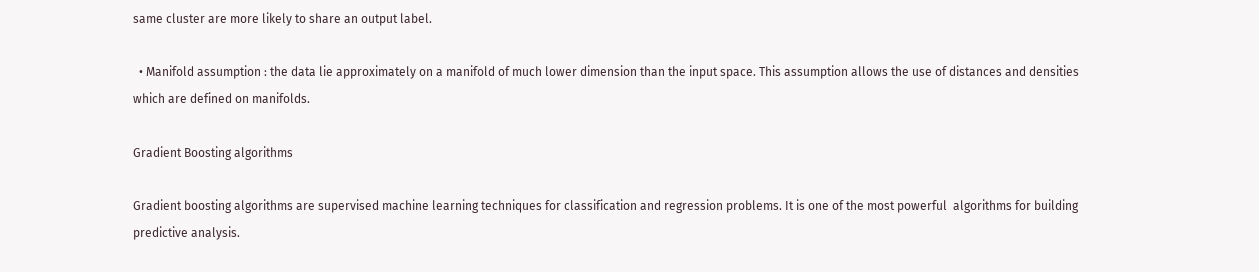same cluster are more likely to share an output label.

  • Manifold assumption : the data lie approximately on a manifold of much lower dimension than the input space. This assumption allows the use of distances and densities which are defined on manifolds.

Gradient Boosting algorithms

Gradient boosting algorithms are supervised machine learning techniques for classification and regression problems. It is one of the most powerful  algorithms for building predictive analysis.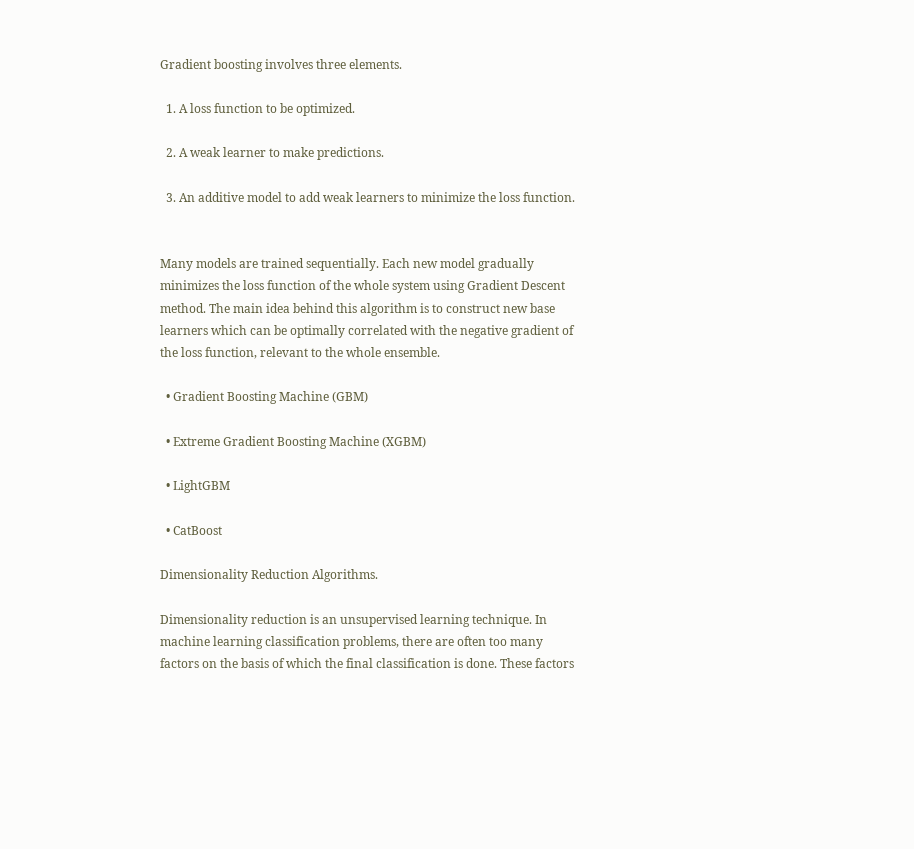Gradient boosting involves three elements.

  1. A loss function to be optimized.

  2. A weak learner to make predictions.

  3. An additive model to add weak learners to minimize the loss function.


Many models are trained sequentially. Each new model gradually minimizes the loss function of the whole system using Gradient Descent method. The main idea behind this algorithm is to construct new base learners which can be optimally correlated with the negative gradient of the loss function, relevant to the whole ensemble.

  • Gradient Boosting Machine (GBM)

  • Extreme Gradient Boosting Machine (XGBM)

  • LightGBM

  • CatBoost

Dimensionality Reduction Algorithms.

Dimensionality reduction is an unsupervised learning technique. In machine learning classification problems, there are often too many factors on the basis of which the final classification is done. These factors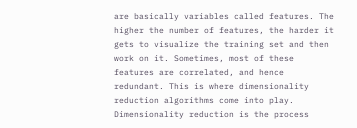are basically variables called features. The higher the number of features, the harder it gets to visualize the training set and then work on it. Sometimes, most of these features are correlated, and hence redundant. This is where dimensionality reduction algorithms come into play. Dimensionality reduction is the process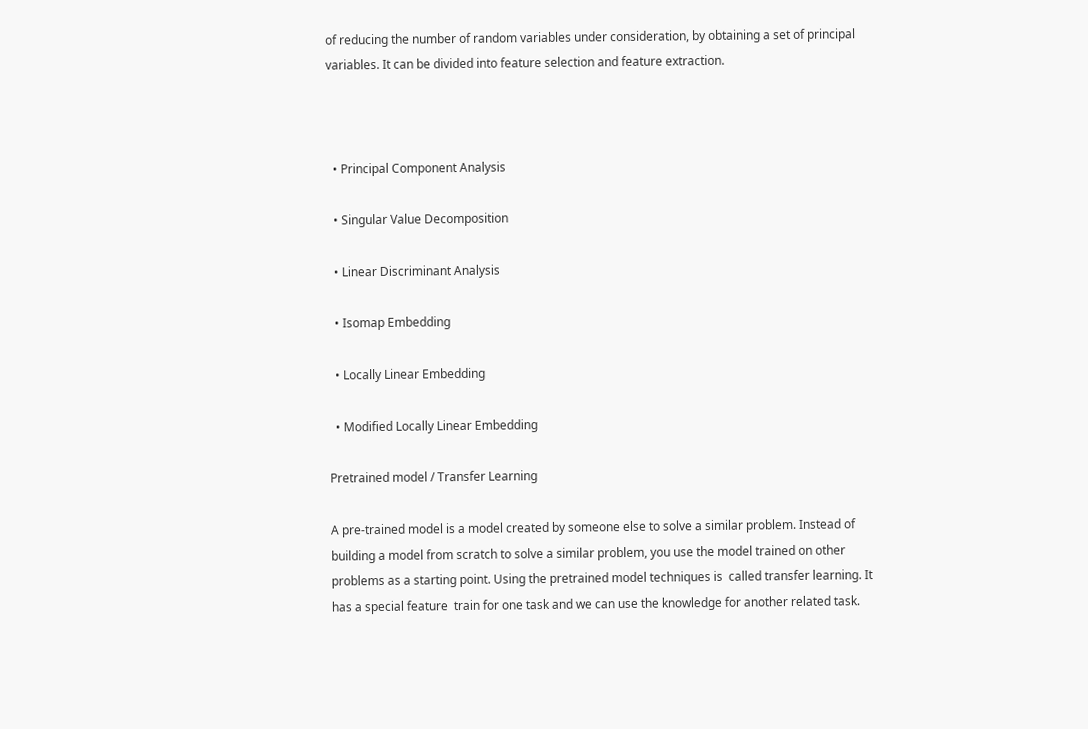of reducing the number of random variables under consideration, by obtaining a set of principal variables. It can be divided into feature selection and feature extraction.



  • Principal Component Analysis

  • Singular Value Decomposition

  • Linear Discriminant Analysis

  • Isomap Embedding

  • Locally Linear Embedding

  • Modified Locally Linear Embedding

Pretrained model / Transfer Learning

A pre-trained model is a model created by someone else to solve a similar problem. Instead of building a model from scratch to solve a similar problem, you use the model trained on other problems as a starting point. Using the pretrained model techniques is  called transfer learning. It has a special feature  train for one task and we can use the knowledge for another related task.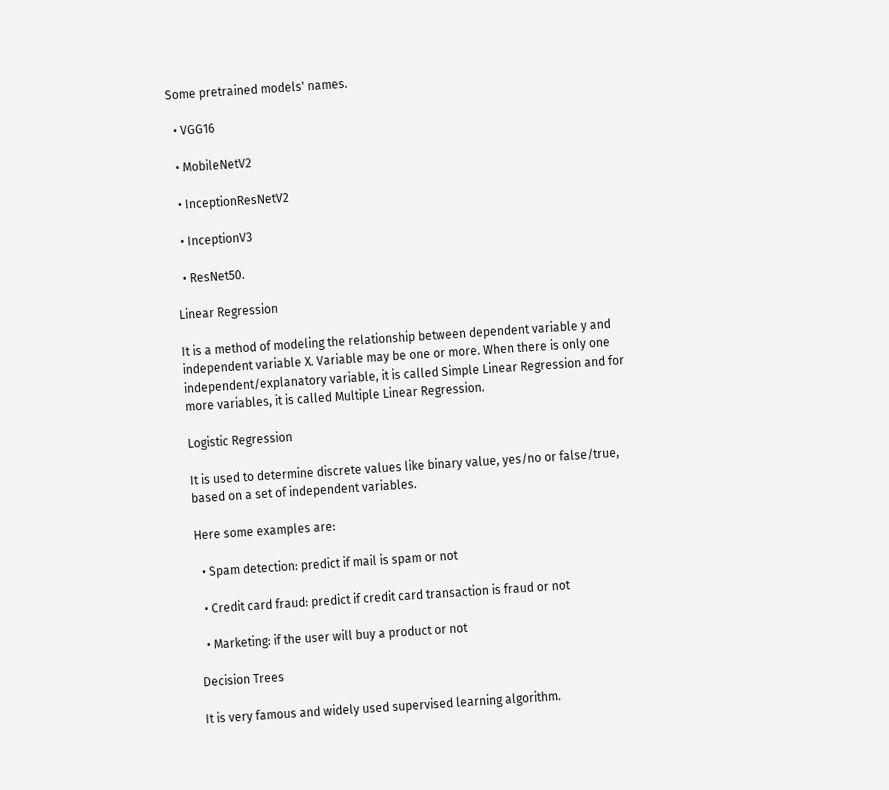Some pretrained models' names.

  • VGG16

  • MobileNetV2

  • InceptionResNetV2

  • InceptionV3

  • ResNet50.

Linear Regression

It is a method of modeling the relationship between dependent variable y and independent variable X. Variable may be one or more. When there is only one independent/explanatory variable, it is called Simple Linear Regression and for more variables, it is called Multiple Linear Regression.

Logistic Regression

It is used to determine discrete values like binary value, yes/no or false/true, based on a set of independent variables.

Here some examples are:

  • Spam detection: predict if mail is spam or not

  • Credit card fraud: predict if credit card transaction is fraud or not

  • Marketing: if the user will buy a product or not

Decision Trees

It is very famous and widely used supervised learning algorithm.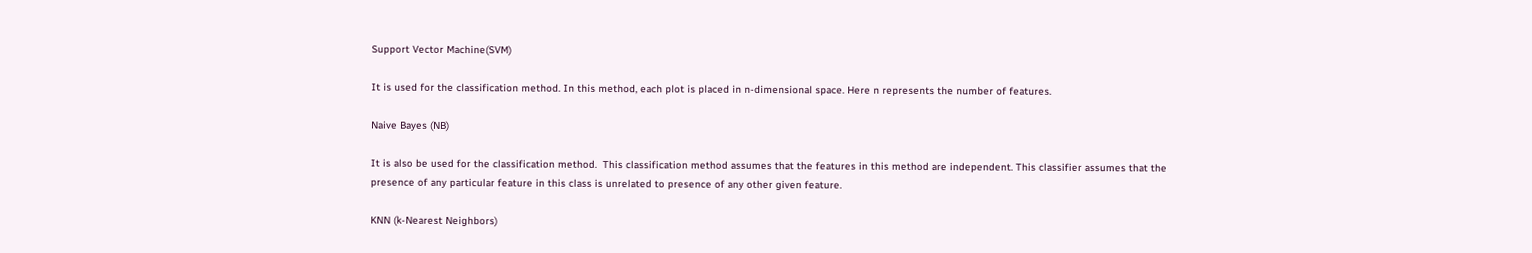Support Vector Machine(SVM)

It is used for the classification method. In this method, each plot is placed in n-dimensional space. Here n represents the number of features.

Naive Bayes (NB)

It is also be used for the classification method.  This classification method assumes that the features in this method are independent. This classifier assumes that the presence of any particular feature in this class is unrelated to presence of any other given feature.

KNN (k-Nearest Neighbors)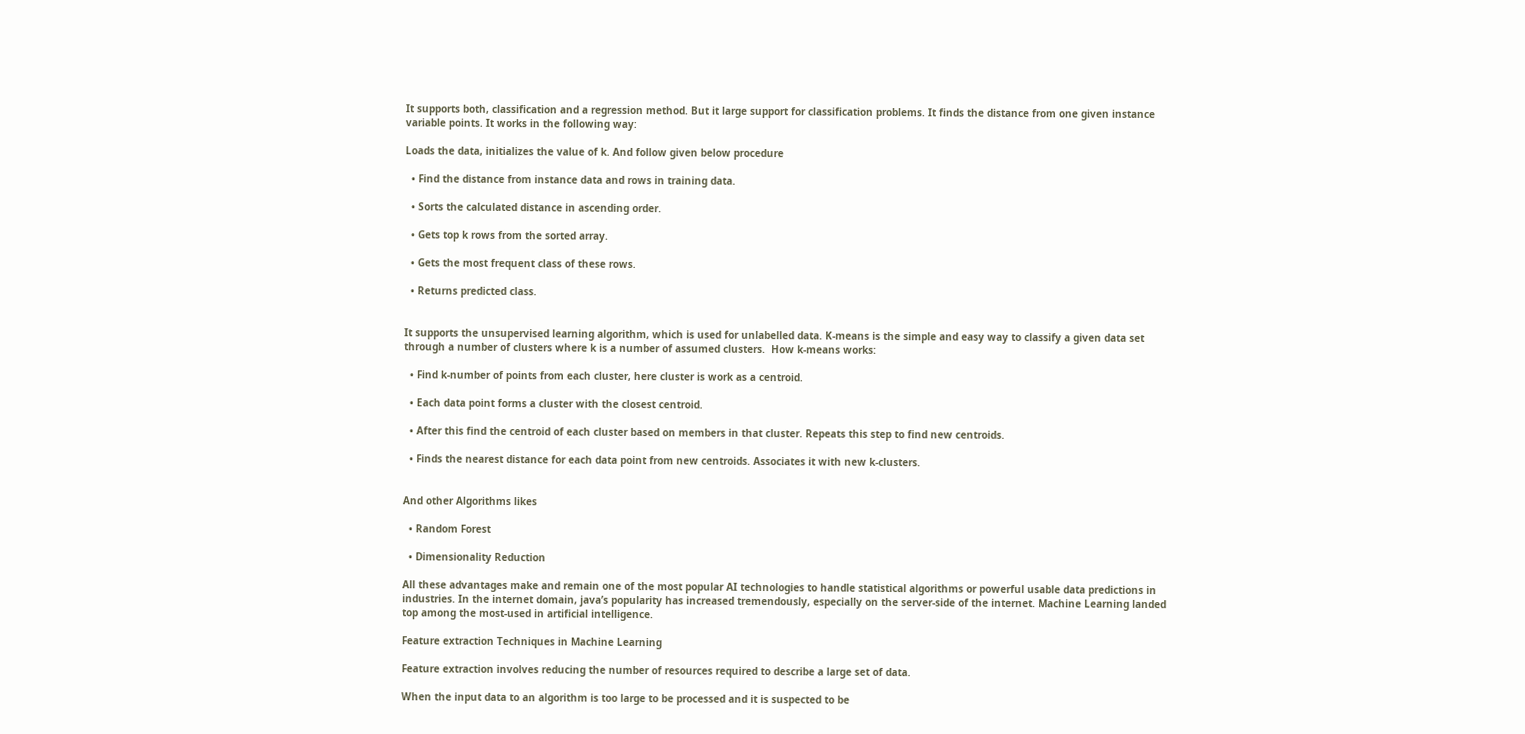It supports both, classification and a regression method. But it large support for classification problems. It finds the distance from one given instance variable points. It works in the following way:

Loads the data, initializes the value of k. And follow given below procedure

  • Find the distance from instance data and rows in training data.

  • Sorts the calculated distance in ascending order.

  • Gets top k rows from the sorted array.

  • Gets the most frequent class of these rows.

  • Returns predicted class.


It supports the unsupervised learning algorithm, which is used for unlabelled data. K-means is the simple and easy way to classify a given data set through a number of clusters where k is a number of assumed clusters.  How k-means works:

  • Find k-number of points from each cluster, here cluster is work as a centroid.

  • Each data point forms a cluster with the closest centroid.

  • After this find the centroid of each cluster based on members in that cluster. Repeats this step to find new centroids.

  • Finds the nearest distance for each data point from new centroids. Associates it with new k-clusters.


And other Algorithms likes

  • Random Forest

  • Dimensionality Reduction

All these advantages make and remain one of the most popular AI technologies to handle statistical algorithms or powerful usable data predictions in industries. In the internet domain, java’s popularity has increased tremendously, especially on the server-side of the internet. Machine Learning landed top among the most-used in artificial intelligence.

Feature extraction Techniques in Machine Learning

Feature extraction involves reducing the number of resources required to describe a large set of data.

When the input data to an algorithm is too large to be processed and it is suspected to be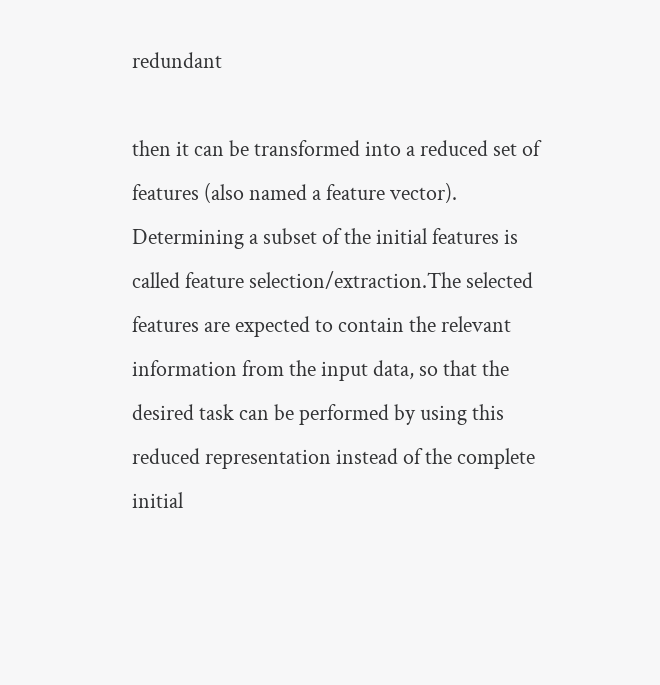redundant

then it can be transformed into a reduced set of features (also named a feature vector). Determining a subset of the initial features is called feature selection/extraction.The selected features are expected to contain the relevant information from the input data, so that the desired task can be performed by using this reduced representation instead of the complete initial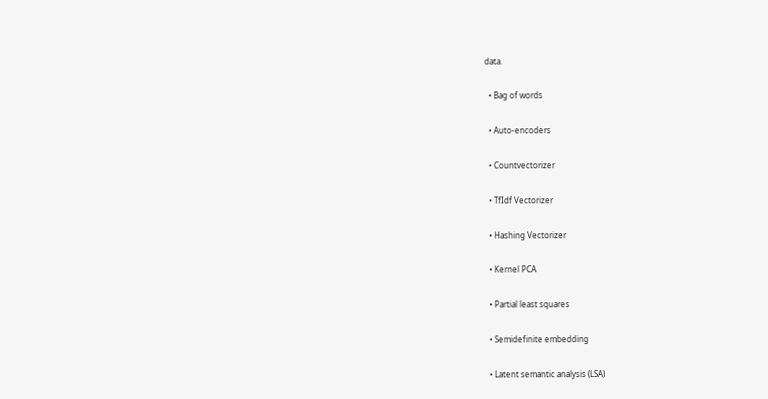data.

  • Bag of words

  • Auto-encoders

  • Countvectorizer

  • TfIdf Vectorizer

  • Hashing Vectorizer

  • Kernel PCA

  • Partial least squares

  • Semidefinite embedding

  • Latent semantic analysis (LSA)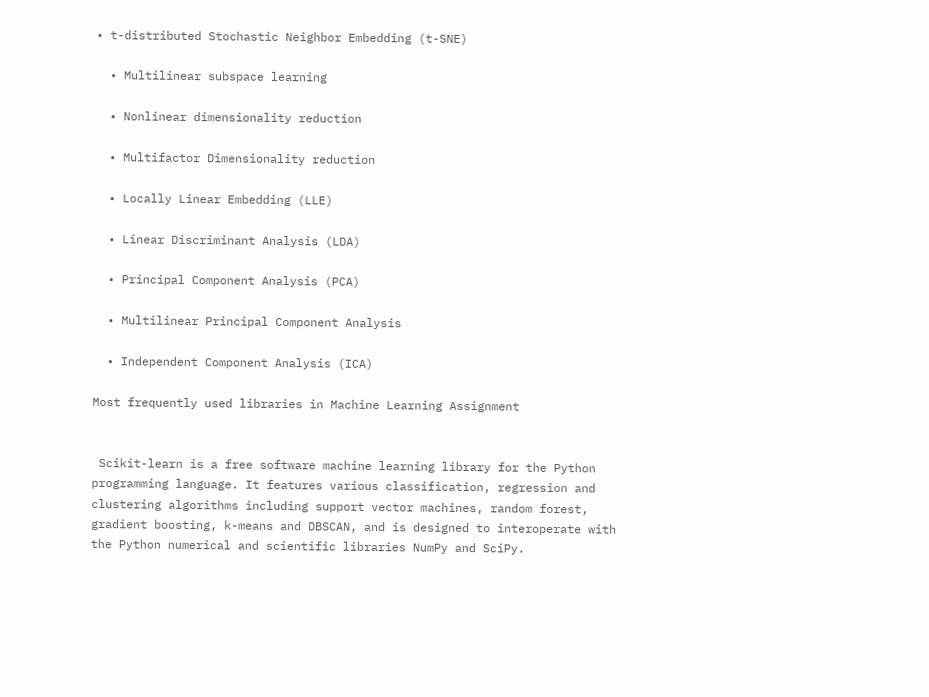• t-distributed Stochastic Neighbor Embedding (t-SNE)

  • Multilinear subspace learning

  • Nonlinear dimensionality reduction

  • Multifactor Dimensionality reduction

  • Locally Linear Embedding (LLE)

  • Linear Discriminant Analysis (LDA)

  • Principal Component Analysis (PCA)

  • Multilinear Principal Component Analysis

  • Independent Component Analysis (ICA)

Most frequently used libraries in Machine Learning Assignment


 Scikit-learn is a free software machine learning library for the Python programming language. It features various classification, regression and clustering algorithms including support vector machines, random forest,  gradient boosting, k-means and DBSCAN, and is designed to interoperate with the Python numerical and scientific libraries NumPy and SciPy.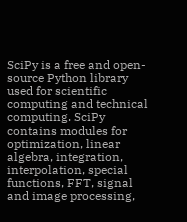SciPy is a free and open-source Python library used for scientific computing and technical computing. SciPy contains modules for optimization, linear algebra, integration, interpolation, special functions, FFT, signal and image processing,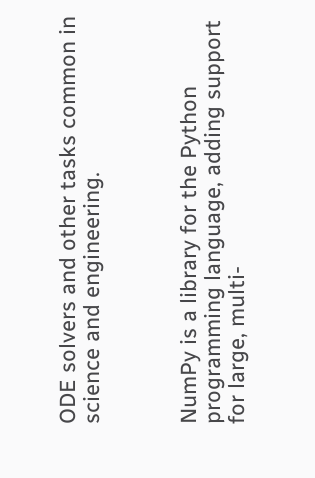ODE solvers and other tasks common in science and engineering.



NumPy is a library for the Python programming language, adding support for large, multi-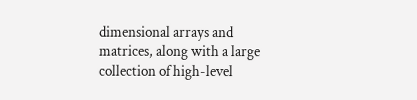dimensional arrays and matrices, along with a large collection of high-level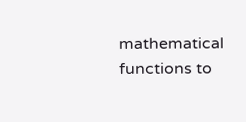mathematical functions to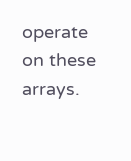operate on these arrays.